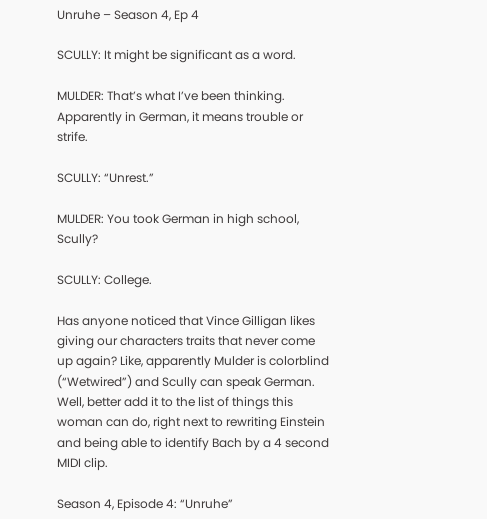Unruhe – Season 4, Ep 4

SCULLY: It might be significant as a word.

MULDER: That’s what I’ve been thinking. Apparently in German, it means trouble or strife.

SCULLY: “Unrest.”

MULDER: You took German in high school, Scully?

SCULLY: College.

Has anyone noticed that Vince Gilligan likes giving our characters traits that never come up again? Like, apparently Mulder is colorblind (“Wetwired”) and Scully can speak German. Well, better add it to the list of things this woman can do, right next to rewriting Einstein and being able to identify Bach by a 4 second MIDI clip.

Season 4, Episode 4: “Unruhe”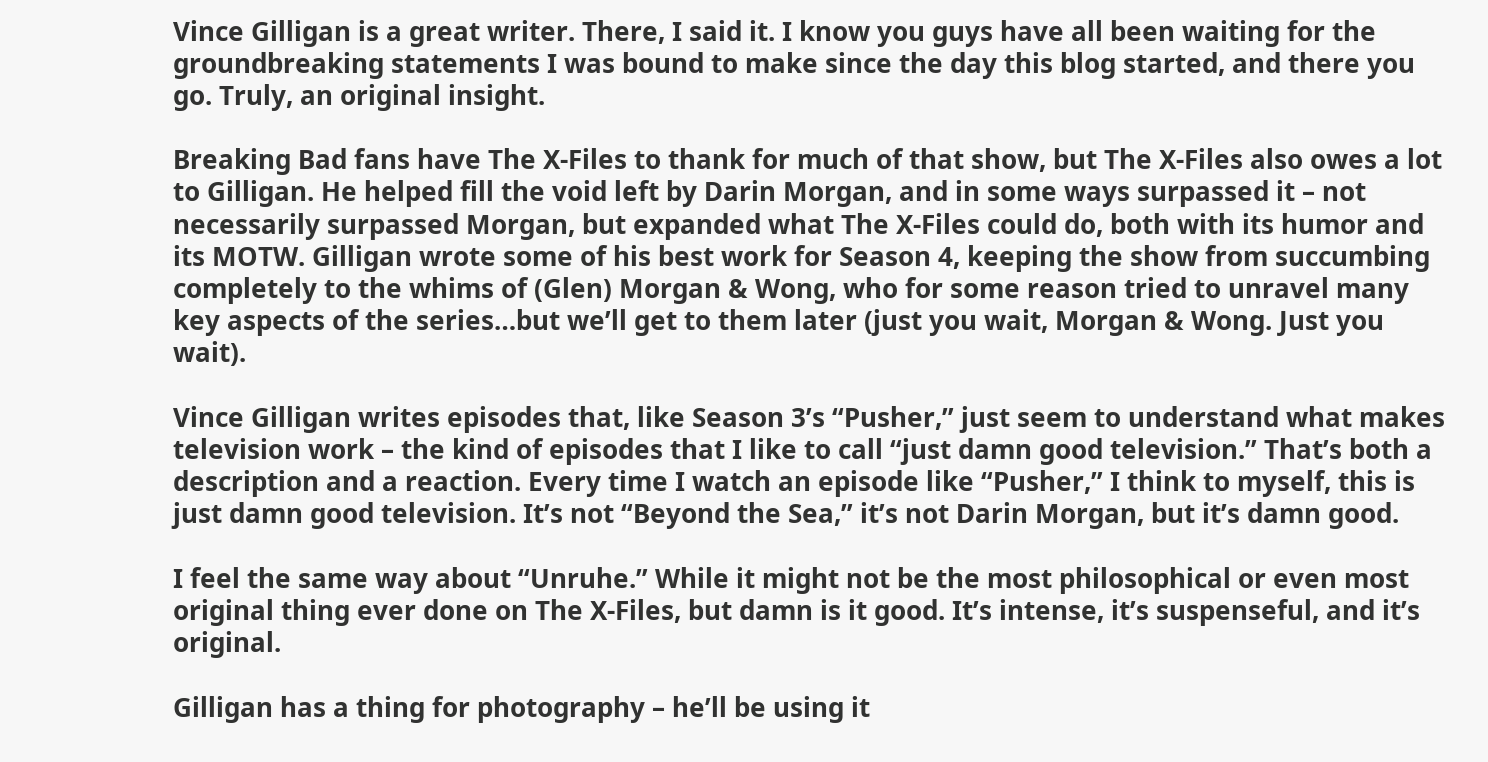Vince Gilligan is a great writer. There, I said it. I know you guys have all been waiting for the groundbreaking statements I was bound to make since the day this blog started, and there you go. Truly, an original insight.

Breaking Bad fans have The X-Files to thank for much of that show, but The X-Files also owes a lot to Gilligan. He helped fill the void left by Darin Morgan, and in some ways surpassed it – not necessarily surpassed Morgan, but expanded what The X-Files could do, both with its humor and its MOTW. Gilligan wrote some of his best work for Season 4, keeping the show from succumbing completely to the whims of (Glen) Morgan & Wong, who for some reason tried to unravel many key aspects of the series…but we’ll get to them later (just you wait, Morgan & Wong. Just you wait).

Vince Gilligan writes episodes that, like Season 3’s “Pusher,” just seem to understand what makes television work – the kind of episodes that I like to call “just damn good television.” That’s both a description and a reaction. Every time I watch an episode like “Pusher,” I think to myself, this is just damn good television. It’s not “Beyond the Sea,” it’s not Darin Morgan, but it’s damn good.

I feel the same way about “Unruhe.” While it might not be the most philosophical or even most original thing ever done on The X-Files, but damn is it good. It’s intense, it’s suspenseful, and it’s original.

Gilligan has a thing for photography – he’ll be using it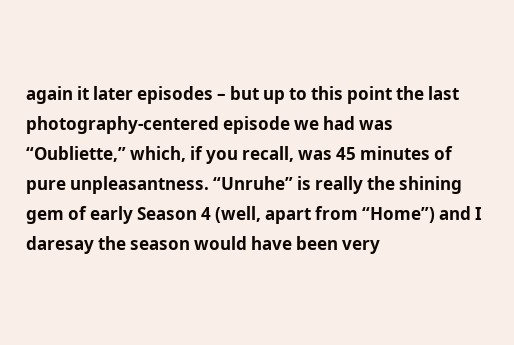again it later episodes – but up to this point the last photography-centered episode we had was “Oubliette,” which, if you recall, was 45 minutes of pure unpleasantness. “Unruhe” is really the shining gem of early Season 4 (well, apart from “Home”) and I daresay the season would have been very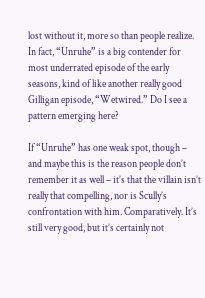lost without it, more so than people realize. In fact, “Unruhe” is a big contender for most underrated episode of the early seasons, kind of like another really good Gilligan episode, “Wetwired.” Do I see a pattern emerging here?

If “Unruhe” has one weak spot, though – and maybe this is the reason people don’t remember it as well – it’s that the villain isn’t really that compelling, nor is Scully’s confrontation with him. Comparatively. It’s still very good, but it’s certainly not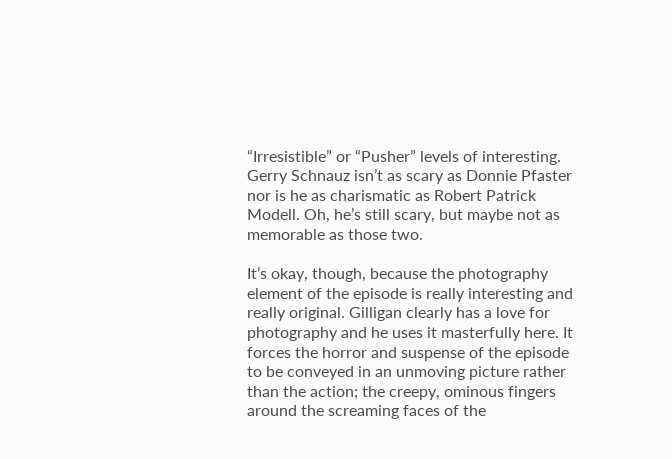“Irresistible” or “Pusher” levels of interesting. Gerry Schnauz isn’t as scary as Donnie Pfaster nor is he as charismatic as Robert Patrick Modell. Oh, he’s still scary, but maybe not as memorable as those two.

It’s okay, though, because the photography element of the episode is really interesting and really original. Gilligan clearly has a love for photography and he uses it masterfully here. It forces the horror and suspense of the episode to be conveyed in an unmoving picture rather than the action; the creepy, ominous fingers around the screaming faces of the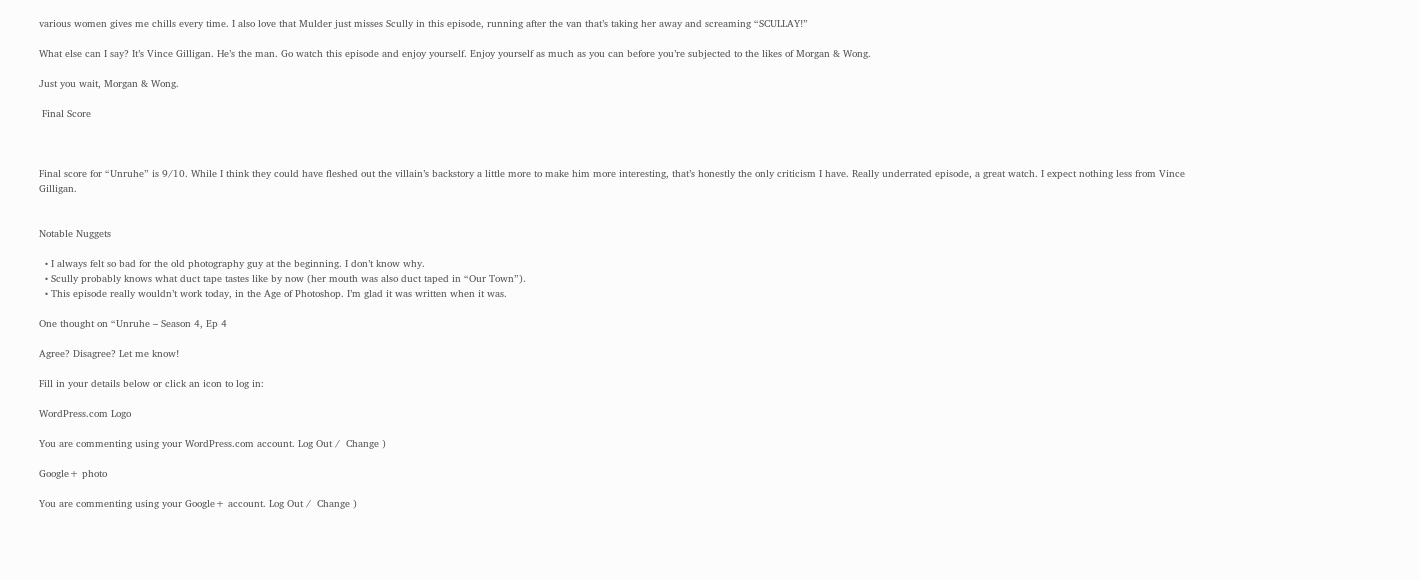various women gives me chills every time. I also love that Mulder just misses Scully in this episode, running after the van that’s taking her away and screaming “SCULLAY!”

What else can I say? It’s Vince Gilligan. He’s the man. Go watch this episode and enjoy yourself. Enjoy yourself as much as you can before you’re subjected to the likes of Morgan & Wong.

Just you wait, Morgan & Wong.

 Final Score



Final score for “Unruhe” is 9/10. While I think they could have fleshed out the villain’s backstory a little more to make him more interesting, that’s honestly the only criticism I have. Really underrated episode, a great watch. I expect nothing less from Vince Gilligan.


Notable Nuggets

  • I always felt so bad for the old photography guy at the beginning. I don’t know why.
  • Scully probably knows what duct tape tastes like by now (her mouth was also duct taped in “Our Town”).
  • This episode really wouldn’t work today, in the Age of Photoshop. I’m glad it was written when it was.

One thought on “Unruhe – Season 4, Ep 4

Agree? Disagree? Let me know!

Fill in your details below or click an icon to log in:

WordPress.com Logo

You are commenting using your WordPress.com account. Log Out /  Change )

Google+ photo

You are commenting using your Google+ account. Log Out /  Change )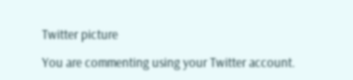Twitter picture

You are commenting using your Twitter account.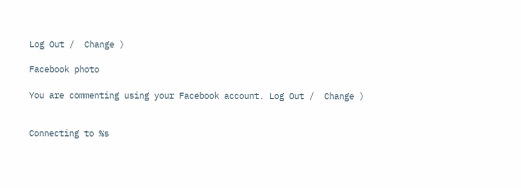Log Out /  Change )

Facebook photo

You are commenting using your Facebook account. Log Out /  Change )


Connecting to %s